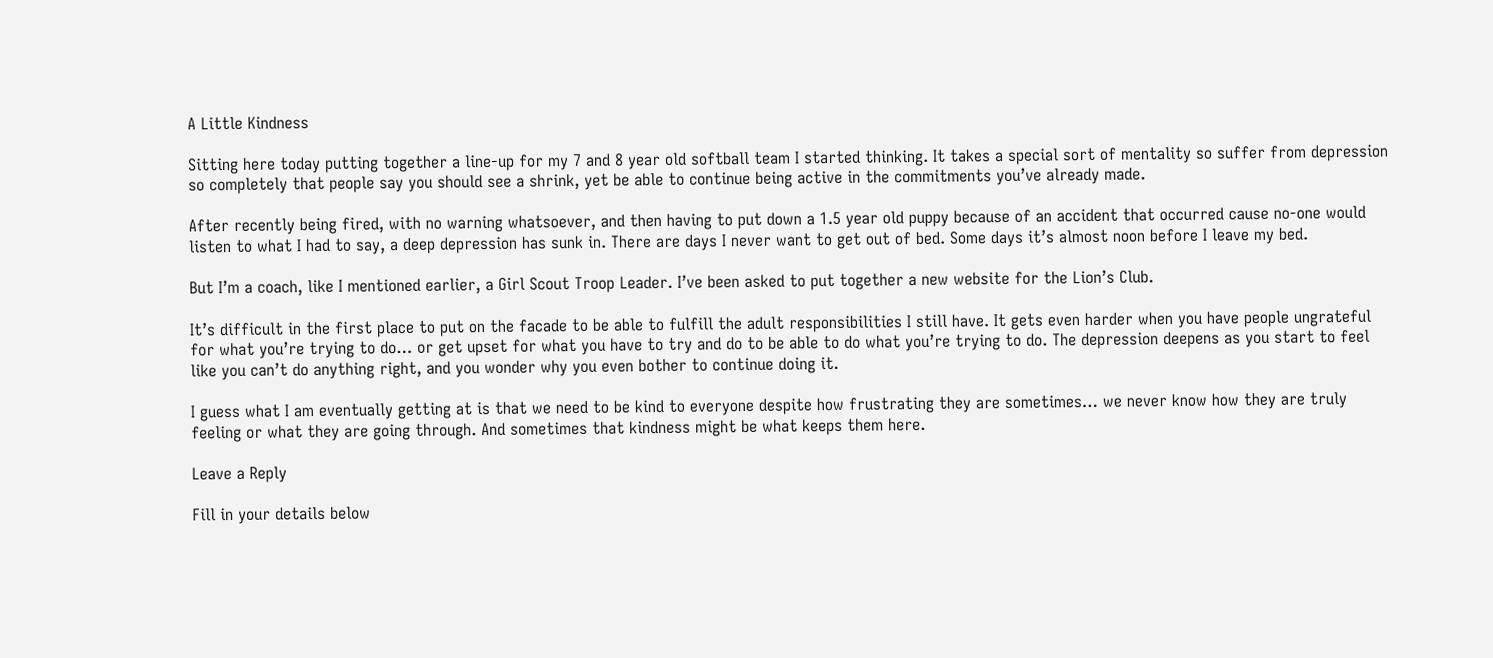A Little Kindness

Sitting here today putting together a line-up for my 7 and 8 year old softball team I started thinking. It takes a special sort of mentality so suffer from depression so completely that people say you should see a shrink, yet be able to continue being active in the commitments you’ve already made.

After recently being fired, with no warning whatsoever, and then having to put down a 1.5 year old puppy because of an accident that occurred cause no-one would listen to what I had to say, a deep depression has sunk in. There are days I never want to get out of bed. Some days it’s almost noon before I leave my bed.

But I’m a coach, like I mentioned earlier, a Girl Scout Troop Leader. I’ve been asked to put together a new website for the Lion’s Club.

It’s difficult in the first place to put on the facade to be able to fulfill the adult responsibilities I still have. It gets even harder when you have people ungrateful for what you’re trying to do… or get upset for what you have to try and do to be able to do what you’re trying to do. The depression deepens as you start to feel like you can’t do anything right, and you wonder why you even bother to continue doing it.

I guess what I am eventually getting at is that we need to be kind to everyone despite how frustrating they are sometimes… we never know how they are truly feeling or what they are going through. And sometimes that kindness might be what keeps them here.

Leave a Reply

Fill in your details below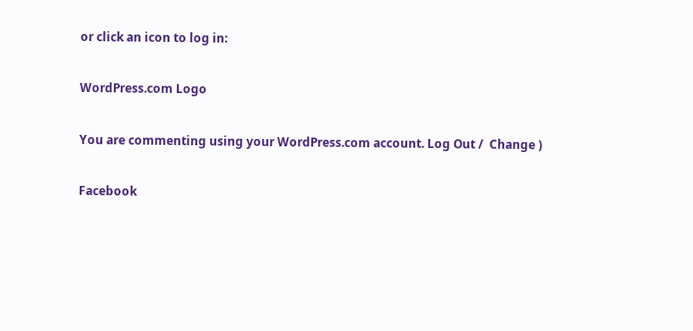or click an icon to log in:

WordPress.com Logo

You are commenting using your WordPress.com account. Log Out /  Change )

Facebook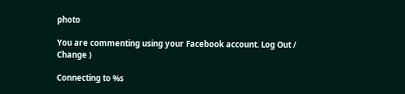photo

You are commenting using your Facebook account. Log Out /  Change )

Connecting to %s